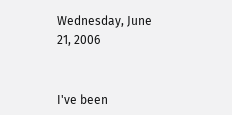Wednesday, June 21, 2006


I've been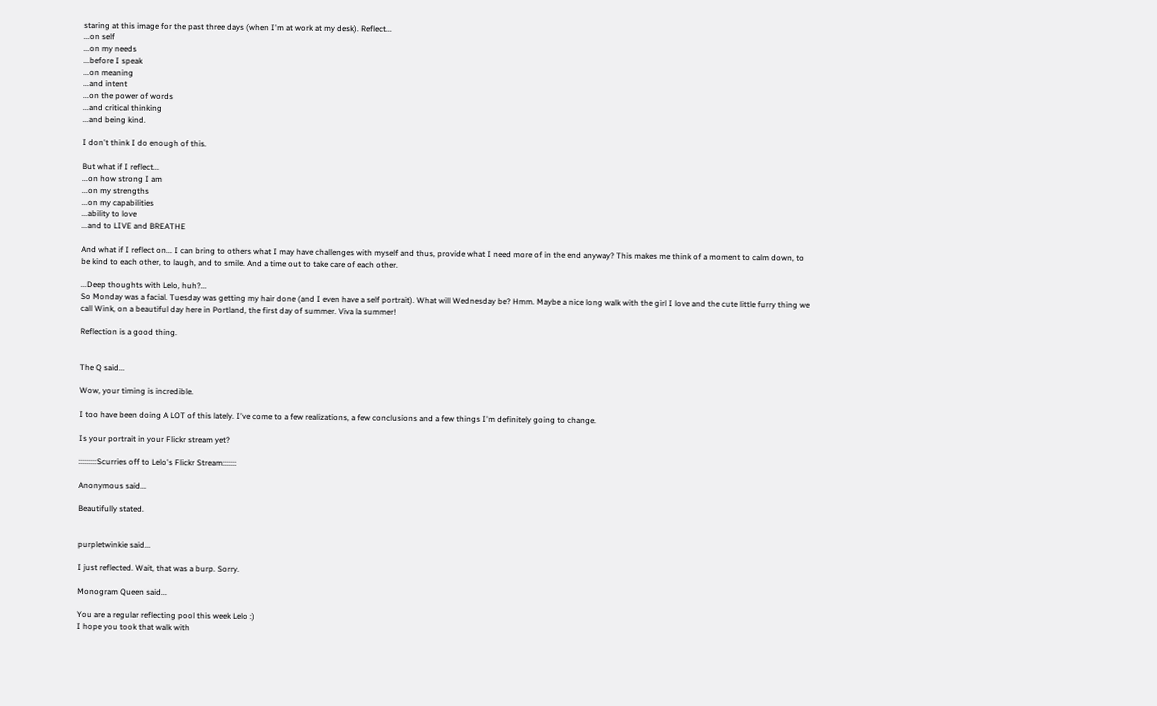staring at this image for the past three days (when I'm at work at my desk). Reflect...
...on self
...on my needs
...before I speak
...on meaning
...and intent
...on the power of words
...and critical thinking
...and being kind.

I don't think I do enough of this.

But what if I reflect...
...on how strong I am
...on my strengths
...on my capabilities
...ability to love
...and to LIVE and BREATHE

And what if I reflect on... I can bring to others what I may have challenges with myself and thus, provide what I need more of in the end anyway? This makes me think of a moment to calm down, to be kind to each other, to laugh, and to smile. And a time out to take care of each other.

...Deep thoughts with Lelo, huh?...
So Monday was a facial. Tuesday was getting my hair done (and I even have a self portrait). What will Wednesday be? Hmm. Maybe a nice long walk with the girl I love and the cute little furry thing we call Wink, on a beautiful day here in Portland, the first day of summer. Viva la summer!

Reflection is a good thing.


The Q said...

Wow, your timing is incredible.

I too have been doing A LOT of this lately. I've come to a few realizations, a few conclusions and a few things I'm definitely going to change.

Is your portrait in your Flickr stream yet?

:::::::::Scurries off to Lelo's Flickr Stream:::::::

Anonymous said...

Beautifully stated.


purpletwinkie said...

I just reflected. Wait, that was a burp. Sorry.

Monogram Queen said...

You are a regular reflecting pool this week Lelo :)
I hope you took that walk with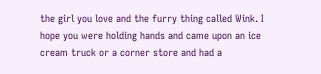the girl you love and the furry thing called Wink. I hope you were holding hands and came upon an ice cream truck or a corner store and had a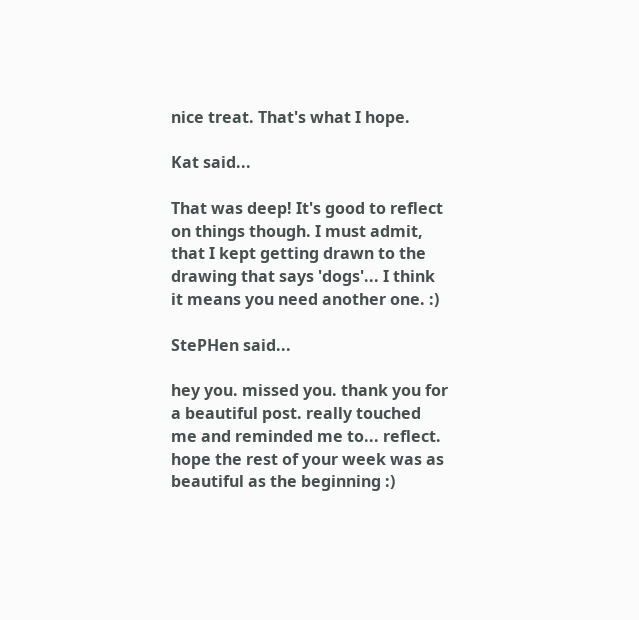nice treat. That's what I hope.

Kat said...

That was deep! It's good to reflect on things though. I must admit, that I kept getting drawn to the drawing that says 'dogs'... I think it means you need another one. :)

StePHen said...

hey you. missed you. thank you for a beautiful post. really touched me and reminded me to... reflect.
hope the rest of your week was as beautiful as the beginning :)